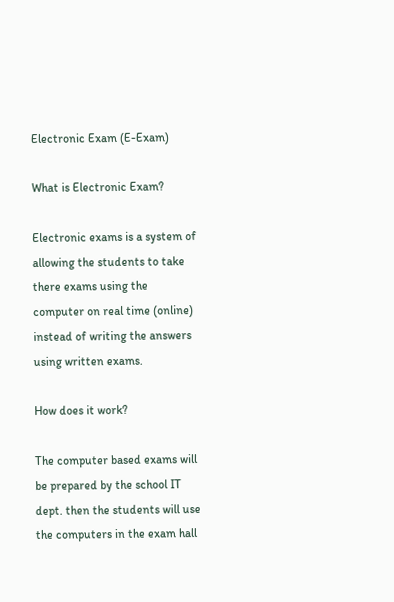Electronic Exam (E-Exam)

What is Electronic Exam?

Electronic exams is a system of allowing the students to take there exams using the computer on real time (online) instead of writing the answers using written exams.

How does it work?

The computer based exams will be prepared by the school IT dept. then the students will use the computers in the exam hall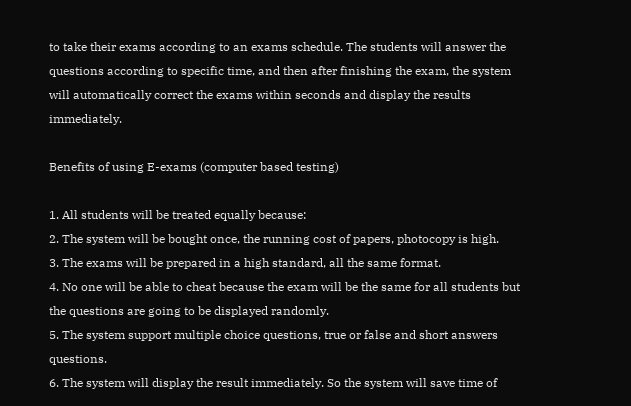to take their exams according to an exams schedule. The students will answer the questions according to specific time, and then after finishing the exam, the system will automatically correct the exams within seconds and display the results immediately.

Benefits of using E-exams (computer based testing)

1. All students will be treated equally because:
2. The system will be bought once, the running cost of papers, photocopy is high.
3. The exams will be prepared in a high standard, all the same format.
4. No one will be able to cheat because the exam will be the same for all students but the questions are going to be displayed randomly.
5. The system support multiple choice questions, true or false and short answers questions.
6. The system will display the result immediately. So the system will save time of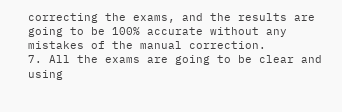correcting the exams, and the results are going to be 100% accurate without any mistakes of the manual correction.
7. All the exams are going to be clear and using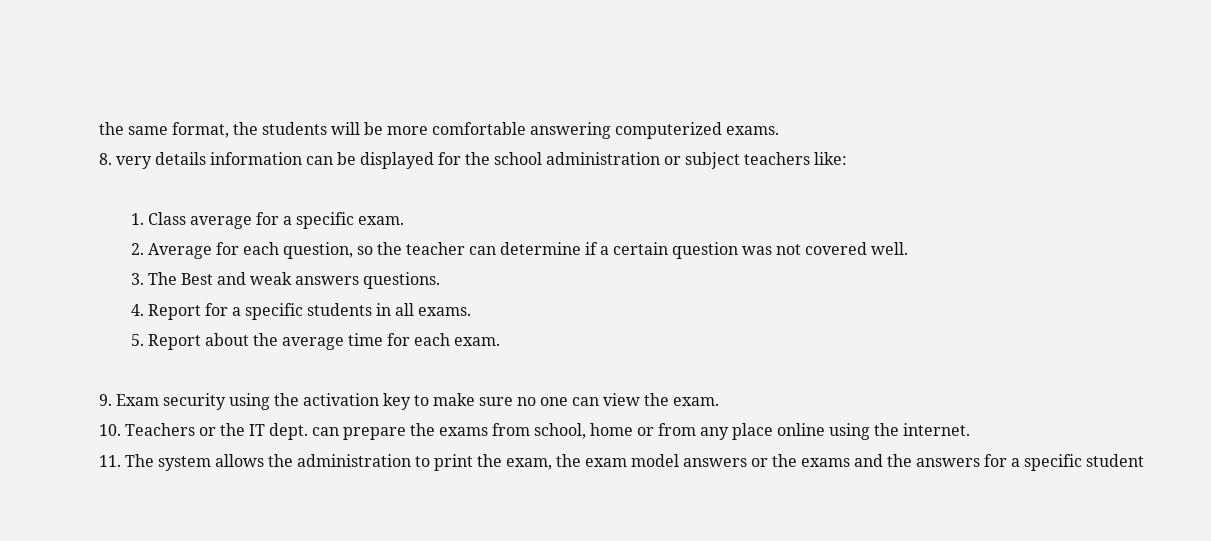the same format, the students will be more comfortable answering computerized exams.
8. very details information can be displayed for the school administration or subject teachers like:

        1. Class average for a specific exam.
        2. Average for each question, so the teacher can determine if a certain question was not covered well.
        3. The Best and weak answers questions.
        4. Report for a specific students in all exams.
        5. Report about the average time for each exam.

9. Exam security using the activation key to make sure no one can view the exam.
10. Teachers or the IT dept. can prepare the exams from school, home or from any place online using the internet.
11. The system allows the administration to print the exam, the exam model answers or the exams and the answers for a specific student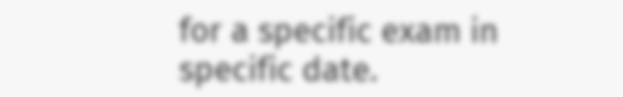for a specific exam in specific date.